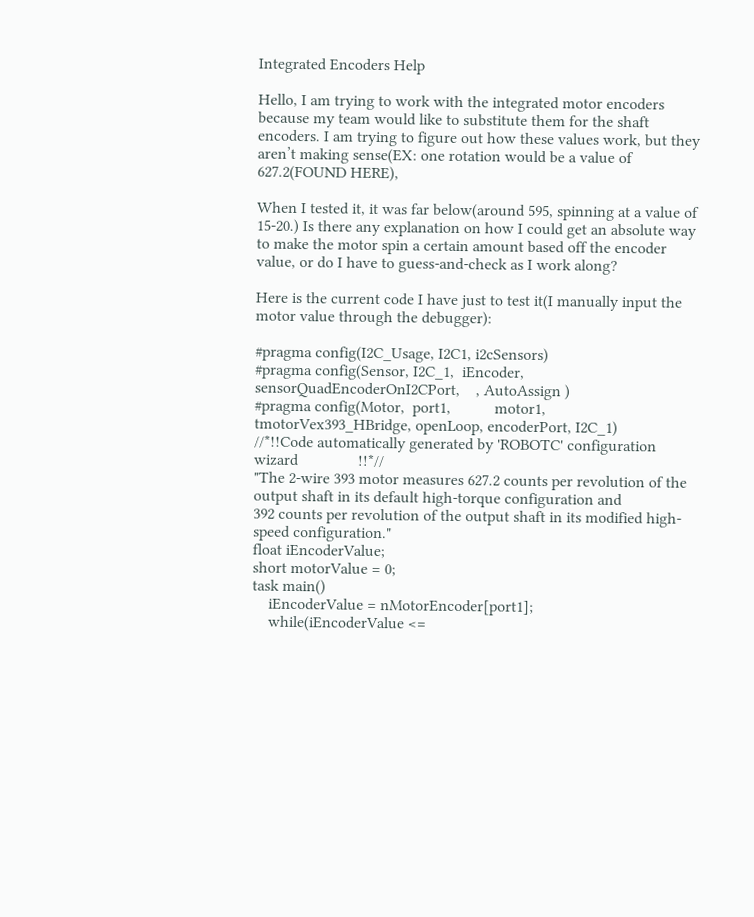Integrated Encoders Help

Hello, I am trying to work with the integrated motor encoders because my team would like to substitute them for the shaft encoders. I am trying to figure out how these values work, but they aren’t making sense(EX: one rotation would be a value of 627.2(FOUND HERE),

When I tested it, it was far below(around 595, spinning at a value of 15-20.) Is there any explanation on how I could get an absolute way to make the motor spin a certain amount based off the encoder value, or do I have to guess-and-check as I work along?

Here is the current code I have just to test it(I manually input the motor value through the debugger):

#pragma config(I2C_Usage, I2C1, i2cSensors)
#pragma config(Sensor, I2C_1,  iEncoder,       sensorQuadEncoderOnI2CPort,    , AutoAssign )
#pragma config(Motor,  port1,           motor1,        tmotorVex393_HBridge, openLoop, encoderPort, I2C_1)
//*!!Code automatically generated by 'ROBOTC' configuration wizard               !!*//
"The 2-wire 393 motor measures 627.2 counts per revolution of the output shaft in its default high-torque configuration and
392 counts per revolution of the output shaft in its modified high-speed configuration."
float iEncoderValue;
short motorValue = 0;
task main()
    iEncoderValue = nMotorEncoder[port1];
    while(iEncoderValue <=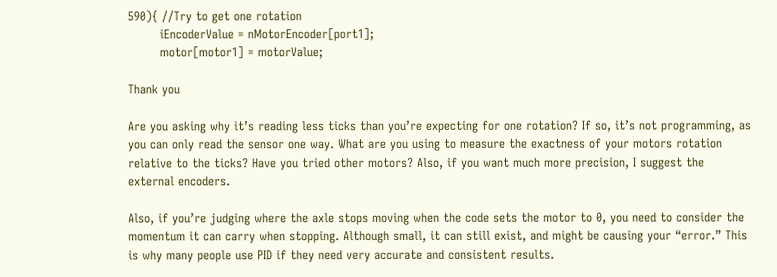590){ //Try to get one rotation
        iEncoderValue = nMotorEncoder[port1];
        motor[motor1] = motorValue;

Thank you

Are you asking why it’s reading less ticks than you’re expecting for one rotation? If so, it’s not programming, as you can only read the sensor one way. What are you using to measure the exactness of your motors rotation relative to the ticks? Have you tried other motors? Also, if you want much more precision, I suggest the external encoders.

Also, if you’re judging where the axle stops moving when the code sets the motor to 0, you need to consider the momentum it can carry when stopping. Although small, it can still exist, and might be causing your “error.” This is why many people use PID if they need very accurate and consistent results.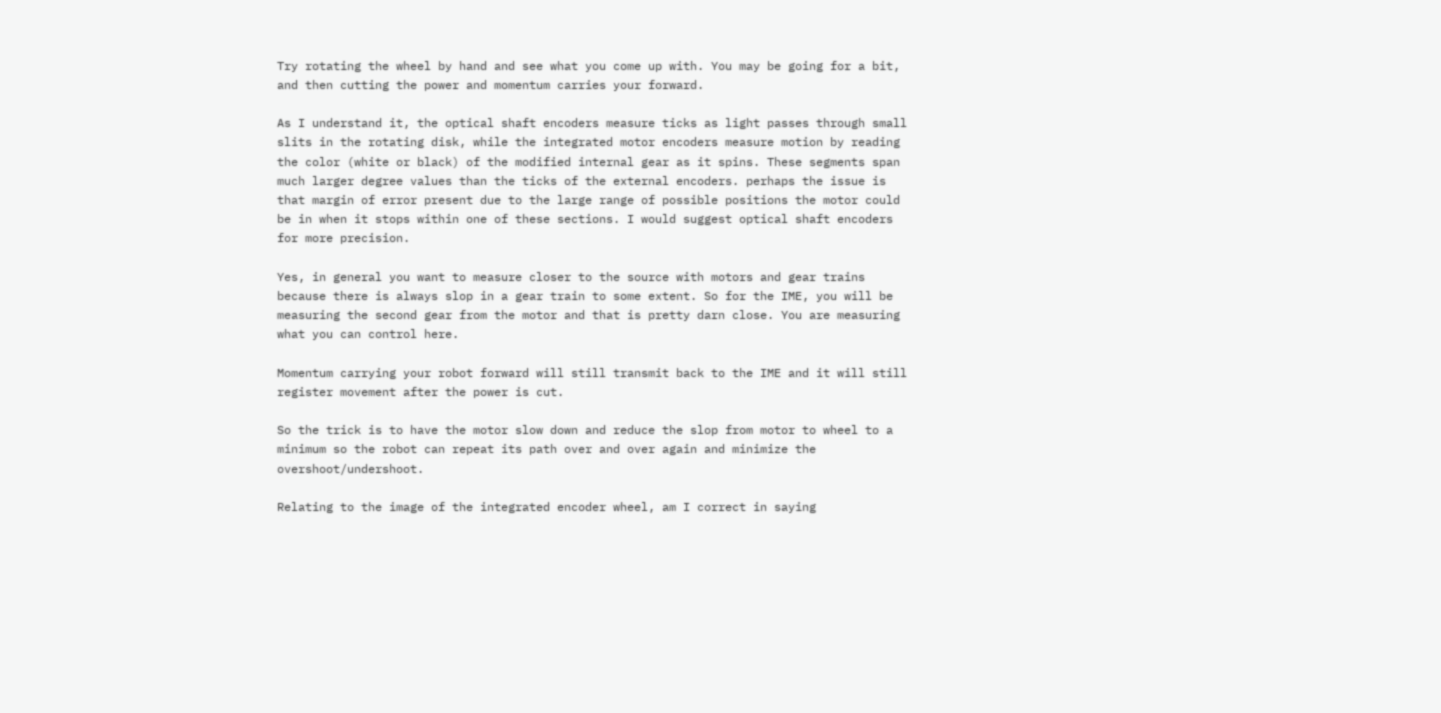Try rotating the wheel by hand and see what you come up with. You may be going for a bit, and then cutting the power and momentum carries your forward.

As I understand it, the optical shaft encoders measure ticks as light passes through small slits in the rotating disk, while the integrated motor encoders measure motion by reading the color (white or black) of the modified internal gear as it spins. These segments span much larger degree values than the ticks of the external encoders. perhaps the issue is that margin of error present due to the large range of possible positions the motor could be in when it stops within one of these sections. I would suggest optical shaft encoders for more precision.

Yes, in general you want to measure closer to the source with motors and gear trains because there is always slop in a gear train to some extent. So for the IME, you will be measuring the second gear from the motor and that is pretty darn close. You are measuring what you can control here.

Momentum carrying your robot forward will still transmit back to the IME and it will still register movement after the power is cut.

So the trick is to have the motor slow down and reduce the slop from motor to wheel to a minimum so the robot can repeat its path over and over again and minimize the overshoot/undershoot.

Relating to the image of the integrated encoder wheel, am I correct in saying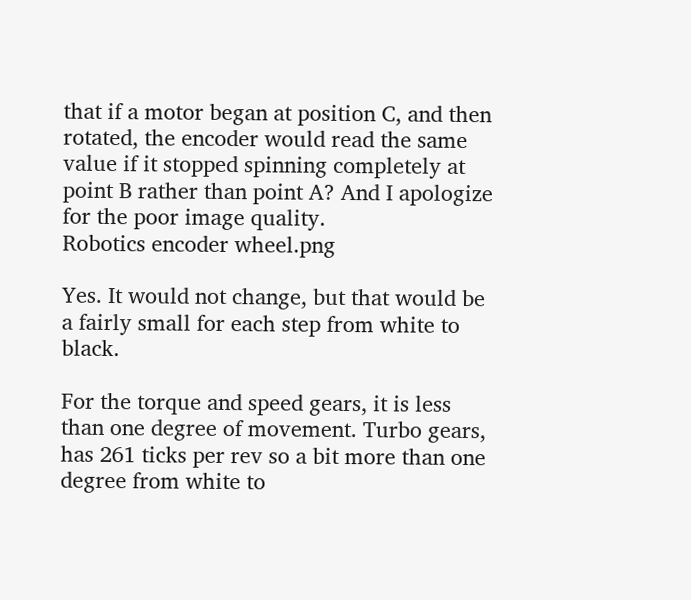that if a motor began at position C, and then rotated, the encoder would read the same value if it stopped spinning completely at point B rather than point A? And I apologize for the poor image quality.
Robotics encoder wheel.png

Yes. It would not change, but that would be a fairly small for each step from white to black.

For the torque and speed gears, it is less than one degree of movement. Turbo gears, has 261 ticks per rev so a bit more than one degree from white to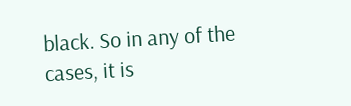black. So in any of the cases, it is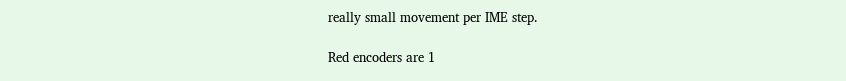really small movement per IME step.

Red encoders are 1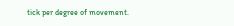tick per degree of movement.